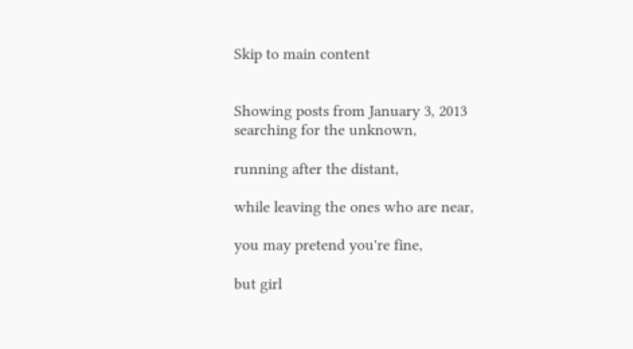Skip to main content


Showing posts from January 3, 2013
searching for the unknown,

running after the distant,

while leaving the ones who are near,

you may pretend you're fine,

but girl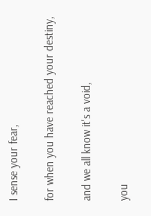I sense your fear,

for when you have reached your destiny,

and we all know it's a void,

you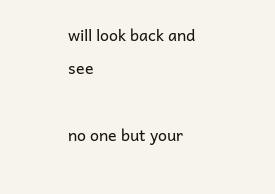will look back and see

no one but your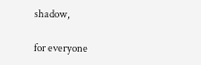shadow,

for everyone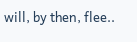will, by then, flee..